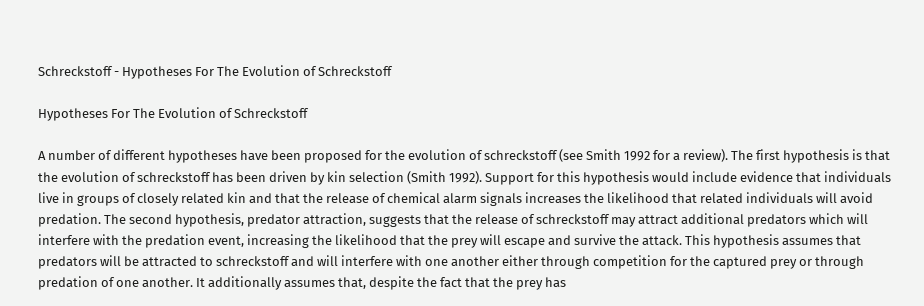Schreckstoff - Hypotheses For The Evolution of Schreckstoff

Hypotheses For The Evolution of Schreckstoff

A number of different hypotheses have been proposed for the evolution of schreckstoff (see Smith 1992 for a review). The first hypothesis is that the evolution of schreckstoff has been driven by kin selection (Smith 1992). Support for this hypothesis would include evidence that individuals live in groups of closely related kin and that the release of chemical alarm signals increases the likelihood that related individuals will avoid predation. The second hypothesis, predator attraction, suggests that the release of schreckstoff may attract additional predators which will interfere with the predation event, increasing the likelihood that the prey will escape and survive the attack. This hypothesis assumes that predators will be attracted to schreckstoff and will interfere with one another either through competition for the captured prey or through predation of one another. It additionally assumes that, despite the fact that the prey has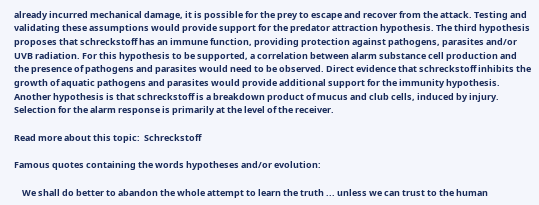already incurred mechanical damage, it is possible for the prey to escape and recover from the attack. Testing and validating these assumptions would provide support for the predator attraction hypothesis. The third hypothesis proposes that schreckstoff has an immune function, providing protection against pathogens, parasites and/or UVB radiation. For this hypothesis to be supported, a correlation between alarm substance cell production and the presence of pathogens and parasites would need to be observed. Direct evidence that schreckstoff inhibits the growth of aquatic pathogens and parasites would provide additional support for the immunity hypothesis. Another hypothesis is that schreckstoff is a breakdown product of mucus and club cells, induced by injury. Selection for the alarm response is primarily at the level of the receiver.

Read more about this topic:  Schreckstoff

Famous quotes containing the words hypotheses and/or evolution:

    We shall do better to abandon the whole attempt to learn the truth ... unless we can trust to the human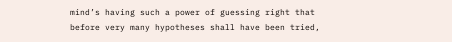mind’s having such a power of guessing right that before very many hypotheses shall have been tried,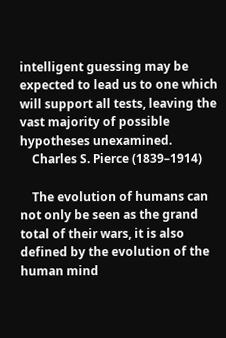intelligent guessing may be expected to lead us to one which will support all tests, leaving the vast majority of possible hypotheses unexamined.
    Charles S. Pierce (1839–1914)

    The evolution of humans can not only be seen as the grand total of their wars, it is also defined by the evolution of the human mind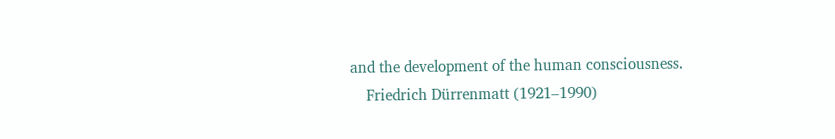and the development of the human consciousness.
    Friedrich Dürrenmatt (1921–1990)